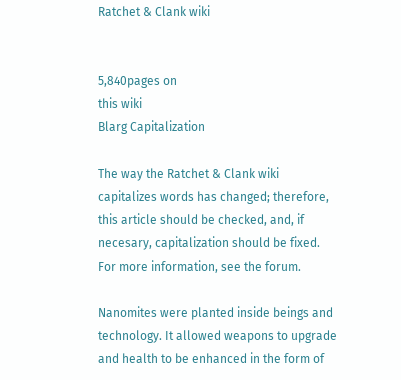Ratchet & Clank wiki


5,840pages on
this wiki
Blarg Capitalization

The way the Ratchet & Clank wiki capitalizes words has changed; therefore, this article should be checked, and, if necesary, capitalization should be fixed. For more information, see the forum.

Nanomites were planted inside beings and technology. It allowed weapons to upgrade and health to be enhanced in the form of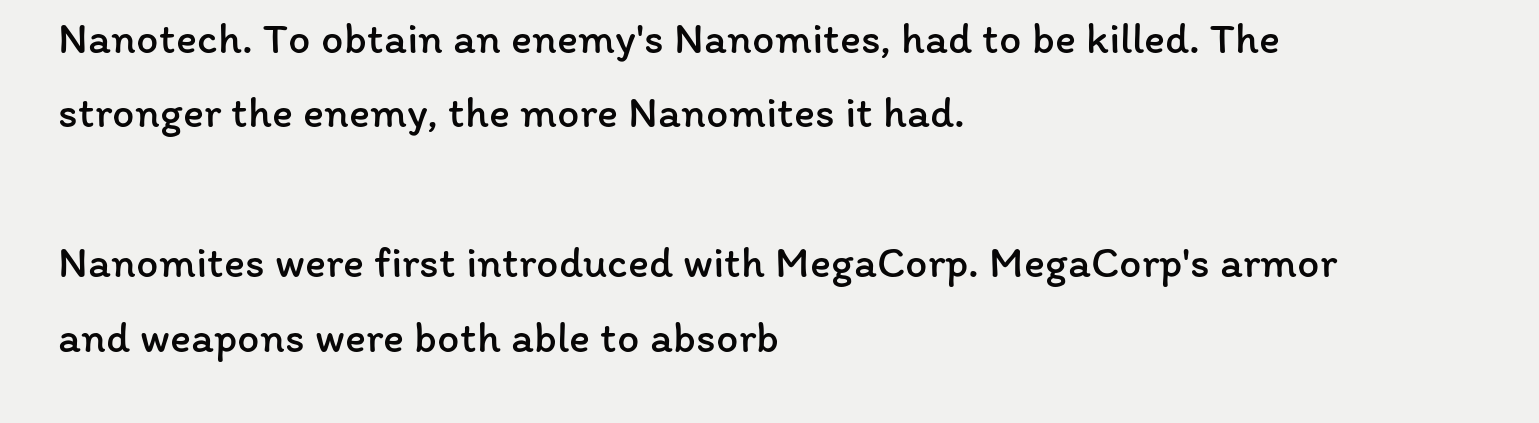Nanotech. To obtain an enemy's Nanomites, had to be killed. The stronger the enemy, the more Nanomites it had.

Nanomites were first introduced with MegaCorp. MegaCorp's armor and weapons were both able to absorb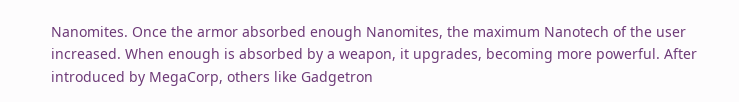Nanomites. Once the armor absorbed enough Nanomites, the maximum Nanotech of the user increased. When enough is absorbed by a weapon, it upgrades, becoming more powerful. After introduced by MegaCorp, others like Gadgetron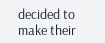decided to make their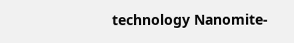technology Nanomite-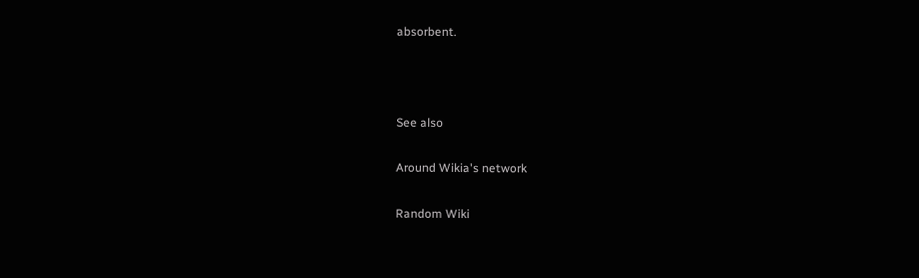absorbent.



See also

Around Wikia's network

Random Wiki